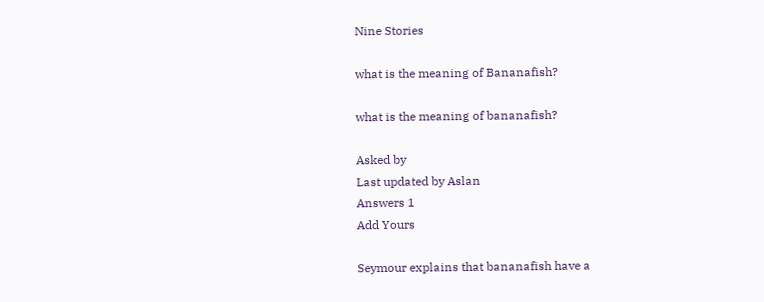Nine Stories

what is the meaning of Bananafish?

what is the meaning of bananafish?

Asked by
Last updated by Aslan
Answers 1
Add Yours

Seymour explains that bananafish have a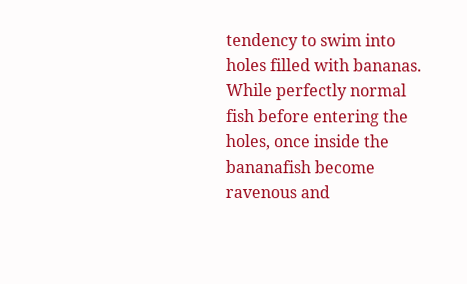tendency to swim into holes filled with bananas. While perfectly normal fish before entering the holes, once inside the bananafish become ravenous and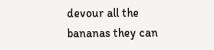devour all the bananas they can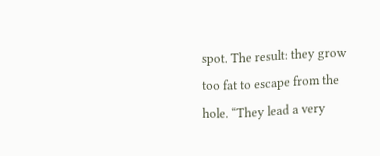spot. The result: they grow too fat to escape from the hole. “They lead a very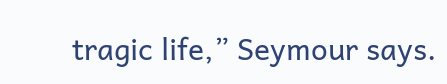tragic life,” Seymour says.